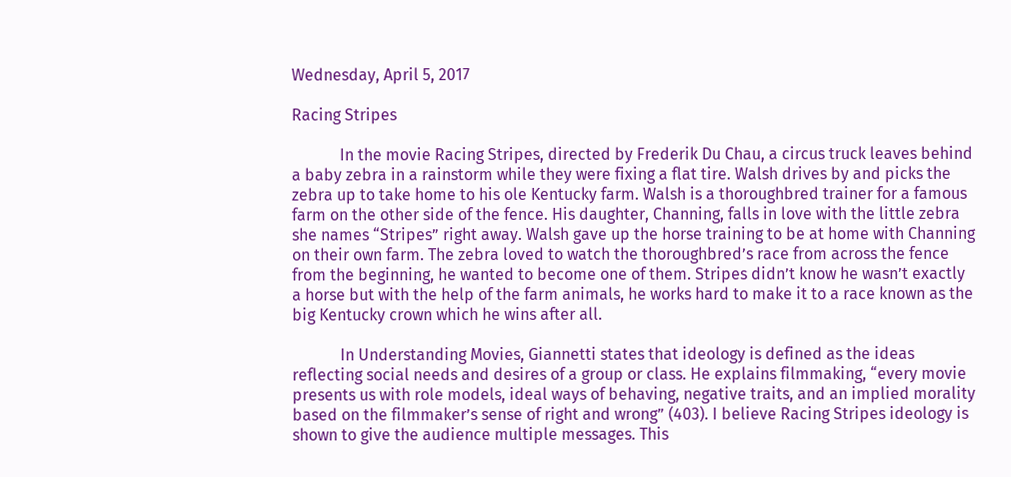Wednesday, April 5, 2017

Racing Stripes

            In the movie Racing Stripes, directed by Frederik Du Chau, a circus truck leaves behind a baby zebra in a rainstorm while they were fixing a flat tire. Walsh drives by and picks the zebra up to take home to his ole Kentucky farm. Walsh is a thoroughbred trainer for a famous farm on the other side of the fence. His daughter, Channing, falls in love with the little zebra she names “Stripes” right away. Walsh gave up the horse training to be at home with Channing on their own farm. The zebra loved to watch the thoroughbred’s race from across the fence from the beginning, he wanted to become one of them. Stripes didn’t know he wasn’t exactly a horse but with the help of the farm animals, he works hard to make it to a race known as the big Kentucky crown which he wins after all.

            In Understanding Movies, Giannetti states that ideology is defined as the ideas reflecting social needs and desires of a group or class. He explains filmmaking, “every movie presents us with role models, ideal ways of behaving, negative traits, and an implied morality based on the filmmaker’s sense of right and wrong” (403). I believe Racing Stripes ideology is shown to give the audience multiple messages. This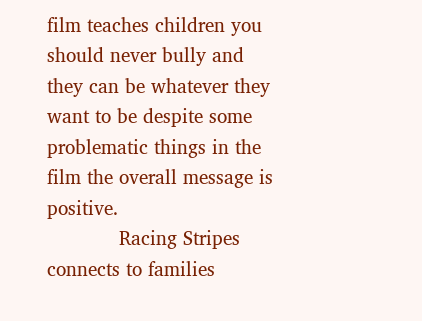film teaches children you should never bully and they can be whatever they want to be despite some problematic things in the film the overall message is positive.
            Racing Stripes connects to families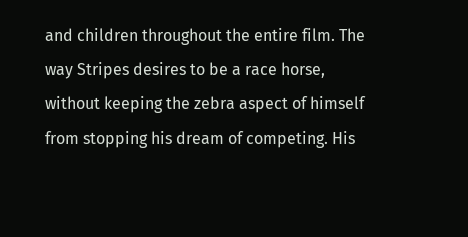and children throughout the entire film. The way Stripes desires to be a race horse, without keeping the zebra aspect of himself from stopping his dream of competing. His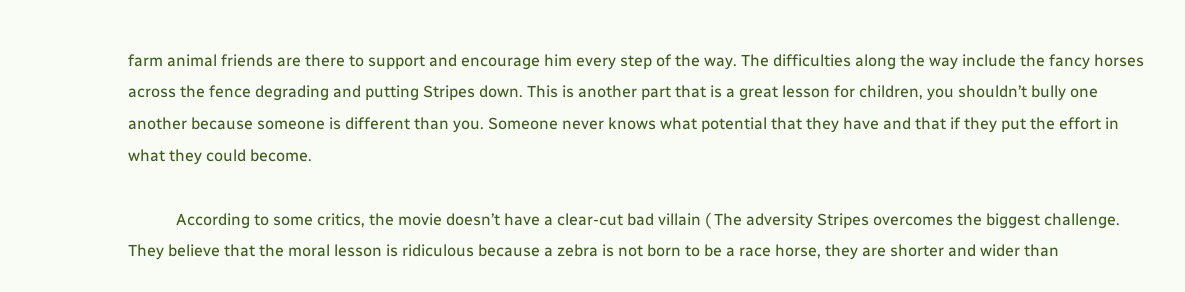farm animal friends are there to support and encourage him every step of the way. The difficulties along the way include the fancy horses across the fence degrading and putting Stripes down. This is another part that is a great lesson for children, you shouldn’t bully one another because someone is different than you. Someone never knows what potential that they have and that if they put the effort in what they could become.

            According to some critics, the movie doesn’t have a clear-cut bad villain ( The adversity Stripes overcomes the biggest challenge. They believe that the moral lesson is ridiculous because a zebra is not born to be a race horse, they are shorter and wider than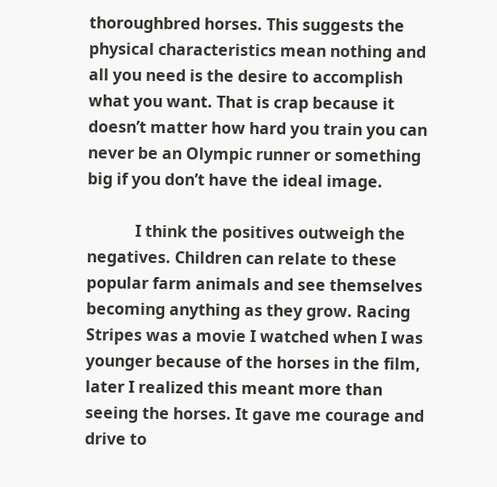thoroughbred horses. This suggests the physical characteristics mean nothing and all you need is the desire to accomplish what you want. That is crap because it doesn’t matter how hard you train you can never be an Olympic runner or something big if you don’t have the ideal image.

            I think the positives outweigh the negatives. Children can relate to these popular farm animals and see themselves becoming anything as they grow. Racing Stripes was a movie I watched when I was younger because of the horses in the film, later I realized this meant more than seeing the horses. It gave me courage and drive to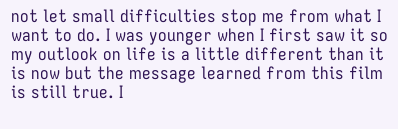not let small difficulties stop me from what I want to do. I was younger when I first saw it so my outlook on life is a little different than it is now but the message learned from this film is still true. I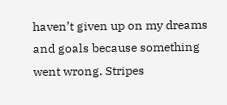haven’t given up on my dreams and goals because something went wrong. Stripes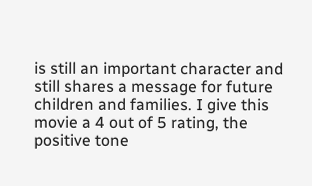is still an important character and still shares a message for future children and families. I give this movie a 4 out of 5 rating, the positive tone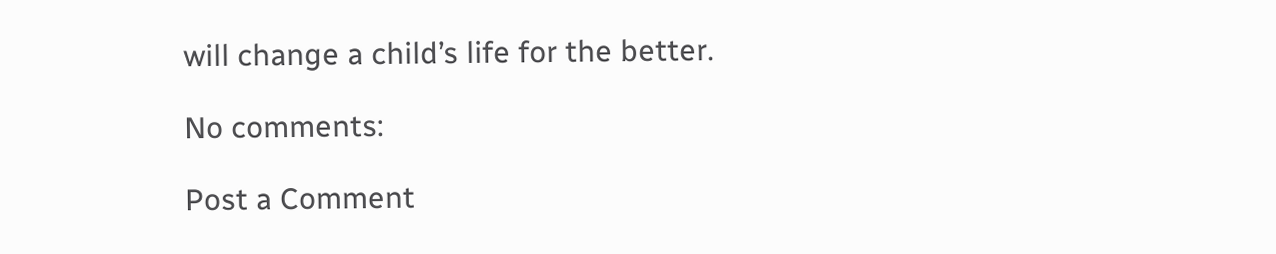will change a child’s life for the better.

No comments:

Post a Comment